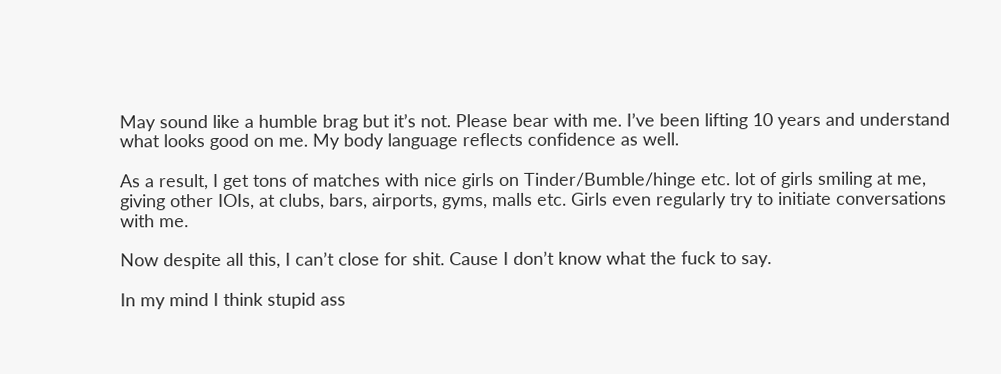May sound like a humble brag but it’s not. Please bear with me. I’ve been lifting 10 years and understand what looks good on me. My body language reflects confidence as well.

As a result, I get tons of matches with nice girls on Tinder/Bumble/hinge etc. lot of girls smiling at me, giving other IOIs, at clubs, bars, airports, gyms, malls etc. Girls even regularly try to initiate conversations with me.

Now despite all this, I can’t close for shit. Cause I don’t know what the fuck to say.

In my mind I think stupid ass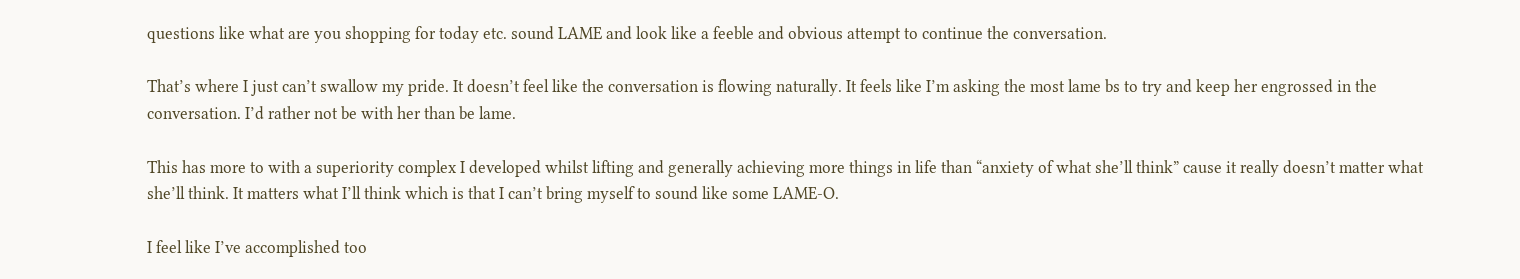questions like what are you shopping for today etc. sound LAME and look like a feeble and obvious attempt to continue the conversation.

That’s where I just can’t swallow my pride. It doesn’t feel like the conversation is flowing naturally. It feels like I’m asking the most lame bs to try and keep her engrossed in the conversation. I’d rather not be with her than be lame.

This has more to with a superiority complex I developed whilst lifting and generally achieving more things in life than “anxiety of what she’ll think” cause it really doesn’t matter what she’ll think. It matters what I’ll think which is that I can’t bring myself to sound like some LAME-O.

I feel like I’ve accomplished too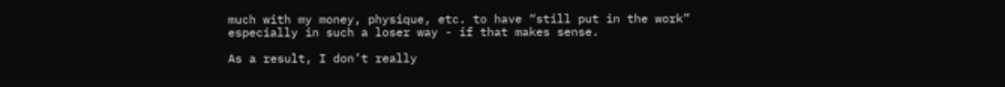much with my money, physique, etc. to have “still put in the work” especially in such a loser way - if that makes sense.

As a result, I don’t really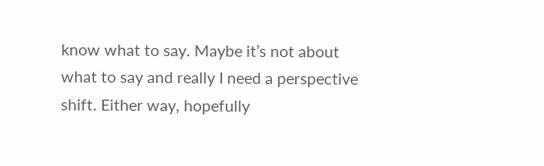know what to say. Maybe it’s not about what to say and really I need a perspective shift. Either way, hopefully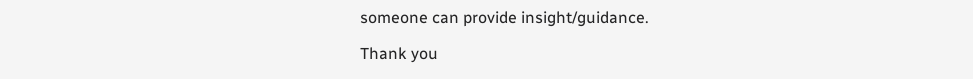someone can provide insight/guidance.

Thank you